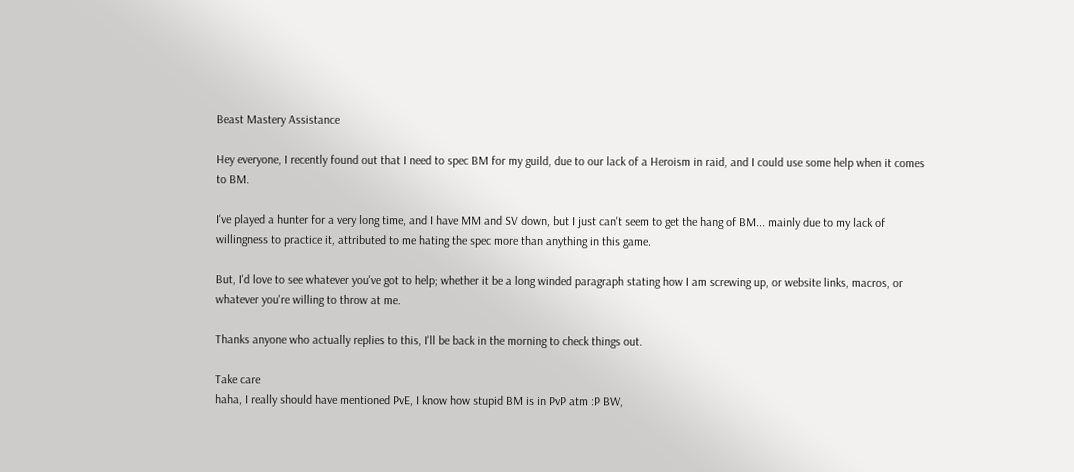Beast Mastery Assistance

Hey everyone, I recently found out that I need to spec BM for my guild, due to our lack of a Heroism in raid, and I could use some help when it comes to BM.

I've played a hunter for a very long time, and I have MM and SV down, but I just can't seem to get the hang of BM... mainly due to my lack of willingness to practice it, attributed to me hating the spec more than anything in this game.

But, I'd love to see whatever you've got to help; whether it be a long winded paragraph stating how I am screwing up, or website links, macros, or whatever you're willing to throw at me.

Thanks anyone who actually replies to this, I'll be back in the morning to check things out.

Take care
haha, I really should have mentioned PvE, I know how stupid BM is in PvP atm :P BW,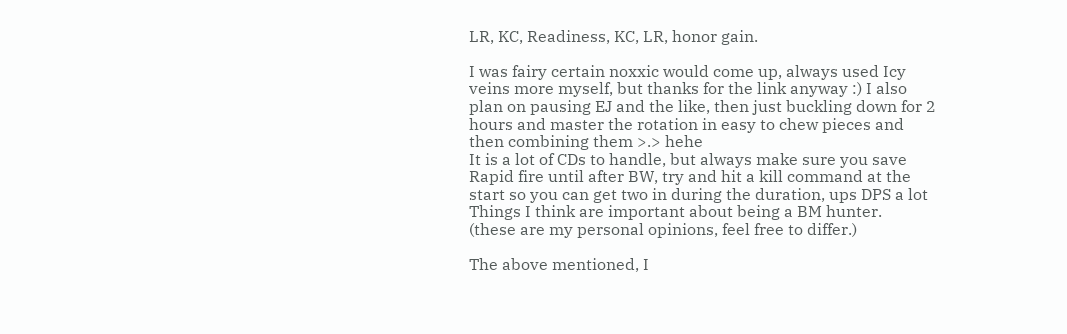LR, KC, Readiness, KC, LR, honor gain.

I was fairy certain noxxic would come up, always used Icy veins more myself, but thanks for the link anyway :) I also plan on pausing EJ and the like, then just buckling down for 2 hours and master the rotation in easy to chew pieces and then combining them >.> hehe
It is a lot of CDs to handle, but always make sure you save Rapid fire until after BW, try and hit a kill command at the start so you can get two in during the duration, ups DPS a lot
Things I think are important about being a BM hunter.
(these are my personal opinions, feel free to differ.)

The above mentioned, I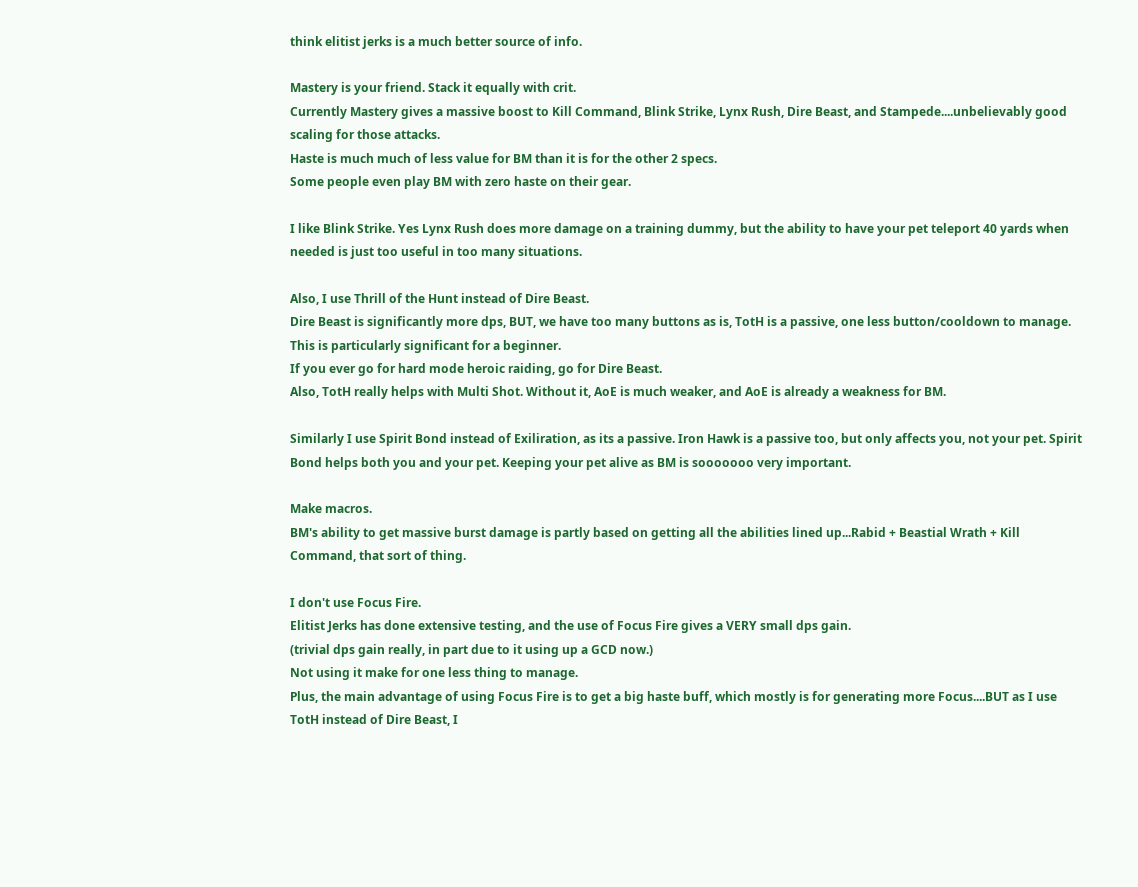think elitist jerks is a much better source of info.

Mastery is your friend. Stack it equally with crit.
Currently Mastery gives a massive boost to Kill Command, Blink Strike, Lynx Rush, Dire Beast, and Stampede....unbelievably good scaling for those attacks.
Haste is much much of less value for BM than it is for the other 2 specs.
Some people even play BM with zero haste on their gear.

I like Blink Strike. Yes Lynx Rush does more damage on a training dummy, but the ability to have your pet teleport 40 yards when needed is just too useful in too many situations.

Also, I use Thrill of the Hunt instead of Dire Beast.
Dire Beast is significantly more dps, BUT, we have too many buttons as is, TotH is a passive, one less button/cooldown to manage. This is particularly significant for a beginner.
If you ever go for hard mode heroic raiding, go for Dire Beast.
Also, TotH really helps with Multi Shot. Without it, AoE is much weaker, and AoE is already a weakness for BM.

Similarly I use Spirit Bond instead of Exiliration, as its a passive. Iron Hawk is a passive too, but only affects you, not your pet. Spirit Bond helps both you and your pet. Keeping your pet alive as BM is sooooooo very important.

Make macros.
BM's ability to get massive burst damage is partly based on getting all the abilities lined up...Rabid + Beastial Wrath + Kill Command, that sort of thing.

I don't use Focus Fire.
Elitist Jerks has done extensive testing, and the use of Focus Fire gives a VERY small dps gain.
(trivial dps gain really, in part due to it using up a GCD now.)
Not using it make for one less thing to manage.
Plus, the main advantage of using Focus Fire is to get a big haste buff, which mostly is for generating more Focus....BUT as I use TotH instead of Dire Beast, I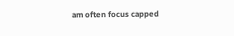am often focus capped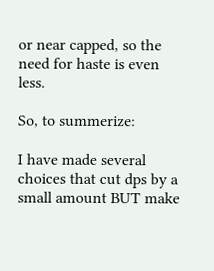or near capped, so the need for haste is even less.

So, to summerize:

I have made several choices that cut dps by a small amount BUT make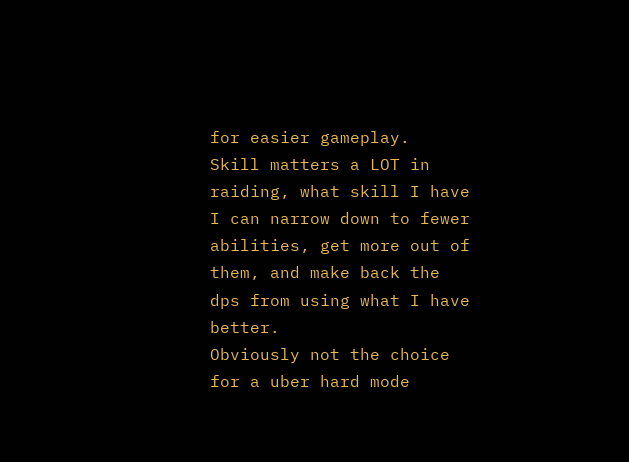for easier gameplay.
Skill matters a LOT in raiding, what skill I have I can narrow down to fewer abilities, get more out of them, and make back the dps from using what I have better.
Obviously not the choice for a uber hard mode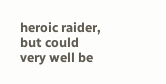heroic raider, but could very well be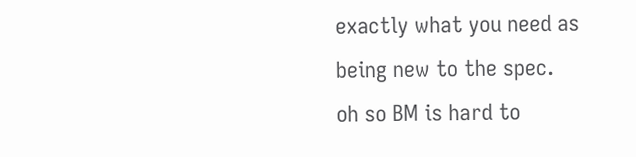exactly what you need as being new to the spec.
oh so BM is hard to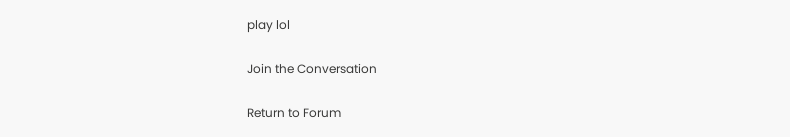play lol

Join the Conversation

Return to Forum